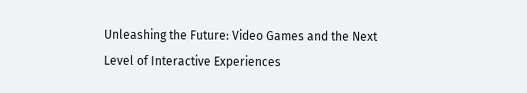Unleashing the Future: Video Games and the Next Level of Interactive Experiences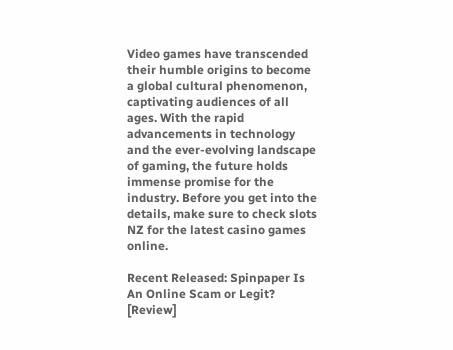Video games have transcended their humble origins to become a global cultural phenomenon, captivating audiences of all ages. With the rapid advancements in technology and the ever-evolving landscape of gaming, the future holds immense promise for the industry. Before you get into the details, make sure to check slots NZ for the latest casino games online.

Recent Released: Spinpaper Is An Online Scam or Legit? [Review]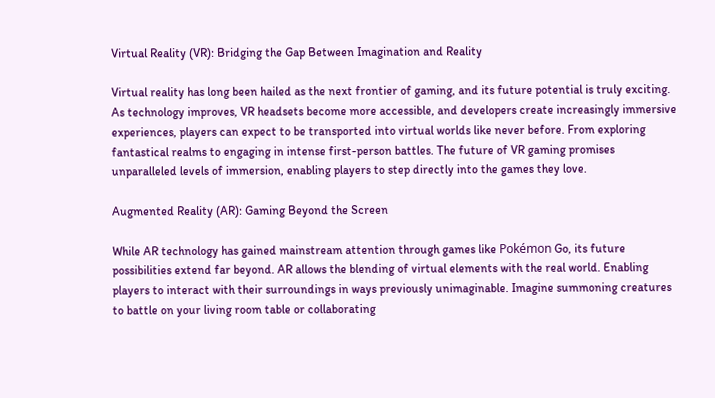Virtual Reality (VR): Bridging the Gap Between Imagination and Reality

Virtual reality has long been hailed as the next frontier of gaming, and its future potential is truly exciting. As technology improves, VR headsets become more accessible, and developers create increasingly immersive experiences, players can expect to be transported into virtual worlds like never before. From exploring fantastical realms to engaging in intense first-person battles. The future of VR gaming promises unparalleled levels of immersion, enabling players to step directly into the games they love.

Augmented Reality (AR): Gaming Beyond the Screen

While AR technology has gained mainstream attention through games like Pokémon Go, its future possibilities extend far beyond. AR allows the blending of virtual elements with the real world. Enabling players to interact with their surroundings in ways previously unimaginable. Imagine summoning creatures to battle on your living room table or collaborating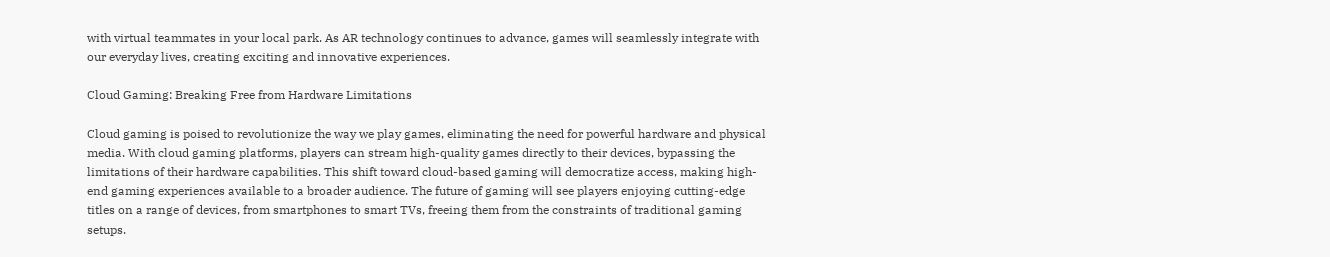with virtual teammates in your local park. As AR technology continues to advance, games will seamlessly integrate with our everyday lives, creating exciting and innovative experiences.

Cloud Gaming: Breaking Free from Hardware Limitations

Cloud gaming is poised to revolutionize the way we play games, eliminating the need for powerful hardware and physical media. With cloud gaming platforms, players can stream high-quality games directly to their devices, bypassing the limitations of their hardware capabilities. This shift toward cloud-based gaming will democratize access, making high-end gaming experiences available to a broader audience. The future of gaming will see players enjoying cutting-edge titles on a range of devices, from smartphones to smart TVs, freeing them from the constraints of traditional gaming setups.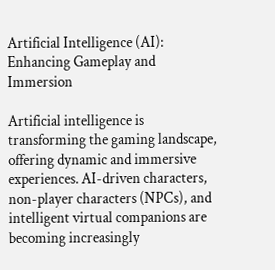Artificial Intelligence (AI): Enhancing Gameplay and Immersion

Artificial intelligence is transforming the gaming landscape, offering dynamic and immersive experiences. AI-driven characters, non-player characters (NPCs), and intelligent virtual companions are becoming increasingly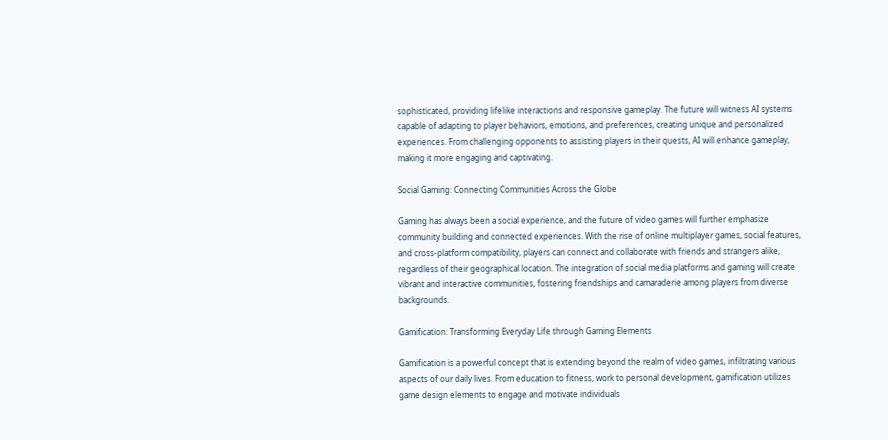sophisticated, providing lifelike interactions and responsive gameplay. The future will witness AI systems capable of adapting to player behaviors, emotions, and preferences, creating unique and personalized experiences. From challenging opponents to assisting players in their quests, AI will enhance gameplay, making it more engaging and captivating.

Social Gaming: Connecting Communities Across the Globe

Gaming has always been a social experience, and the future of video games will further emphasize community building and connected experiences. With the rise of online multiplayer games, social features, and cross-platform compatibility, players can connect and collaborate with friends and strangers alike, regardless of their geographical location. The integration of social media platforms and gaming will create vibrant and interactive communities, fostering friendships and camaraderie among players from diverse backgrounds.

Gamification: Transforming Everyday Life through Gaming Elements

Gamification is a powerful concept that is extending beyond the realm of video games, infiltrating various aspects of our daily lives. From education to fitness, work to personal development, gamification utilizes game design elements to engage and motivate individuals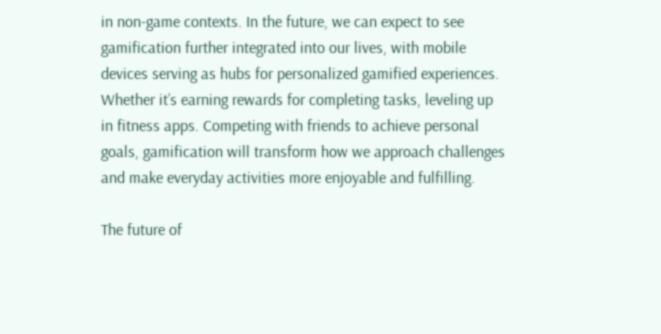in non-game contexts. In the future, we can expect to see gamification further integrated into our lives, with mobile devices serving as hubs for personalized gamified experiences. Whether it’s earning rewards for completing tasks, leveling up in fitness apps. Competing with friends to achieve personal goals, gamification will transform how we approach challenges and make everyday activities more enjoyable and fulfilling.

The future of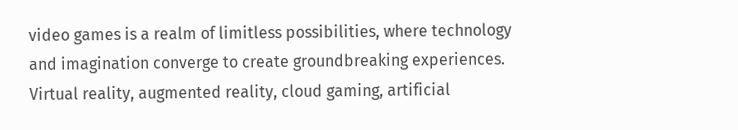video games is a realm of limitless possibilities, where technology and imagination converge to create groundbreaking experiences. Virtual reality, augmented reality, cloud gaming, artificial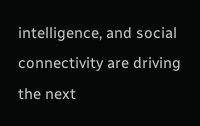intelligence, and social connectivity are driving the next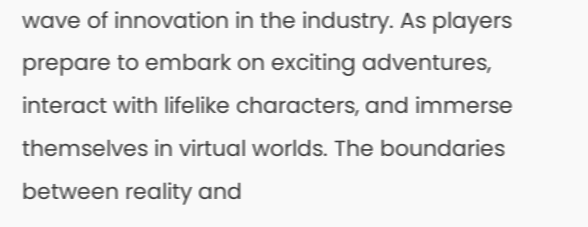wave of innovation in the industry. As players prepare to embark on exciting adventures, interact with lifelike characters, and immerse themselves in virtual worlds. The boundaries between reality and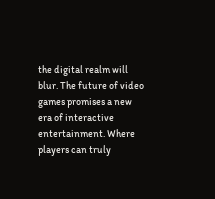the digital realm will blur. The future of video games promises a new era of interactive entertainment. Where players can truly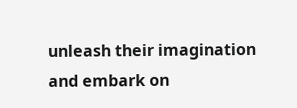unleash their imagination and embark on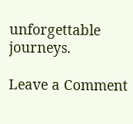unforgettable journeys.

Leave a Comment